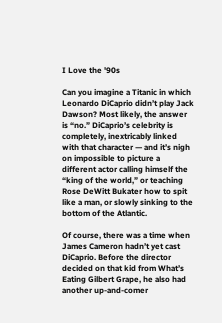I Love the '90s

Can you imagine a Titanic in which Leonardo DiCaprio didn’t play Jack Dawson? Most likely, the answer is “no.” DiCaprio’s celebrity is completely, inextricably linked with that character — and it’s nigh on impossible to picture a different actor calling himself the “king of the world,” or teaching Rose DeWitt Bukater how to spit like a man, or slowly sinking to the bottom of the Atlantic.

Of course, there was a time when James Cameron hadn’t yet cast DiCaprio. Before the director decided on that kid from What’s Eating Gilbert Grape, he also had another up-and-comer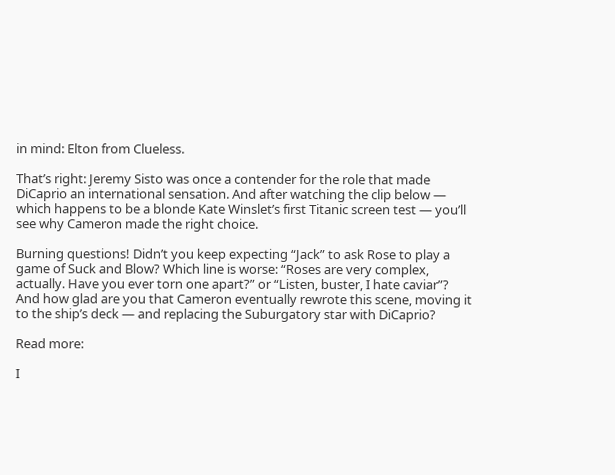in mind: Elton from Clueless.

That’s right: Jeremy Sisto was once a contender for the role that made DiCaprio an international sensation. And after watching the clip below — which happens to be a blonde Kate Winslet’s first Titanic screen test — you’ll see why Cameron made the right choice.

Burning questions! Didn’t you keep expecting “Jack” to ask Rose to play a game of Suck and Blow? Which line is worse: “Roses are very complex, actually. Have you ever torn one apart?” or “Listen, buster, I hate caviar”? And how glad are you that Cameron eventually rewrote this scene, moving it to the ship’s deck — and replacing the Suburgatory star with DiCaprio?

Read more:

I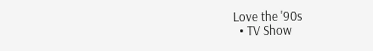Love the '90s
  • TV Show